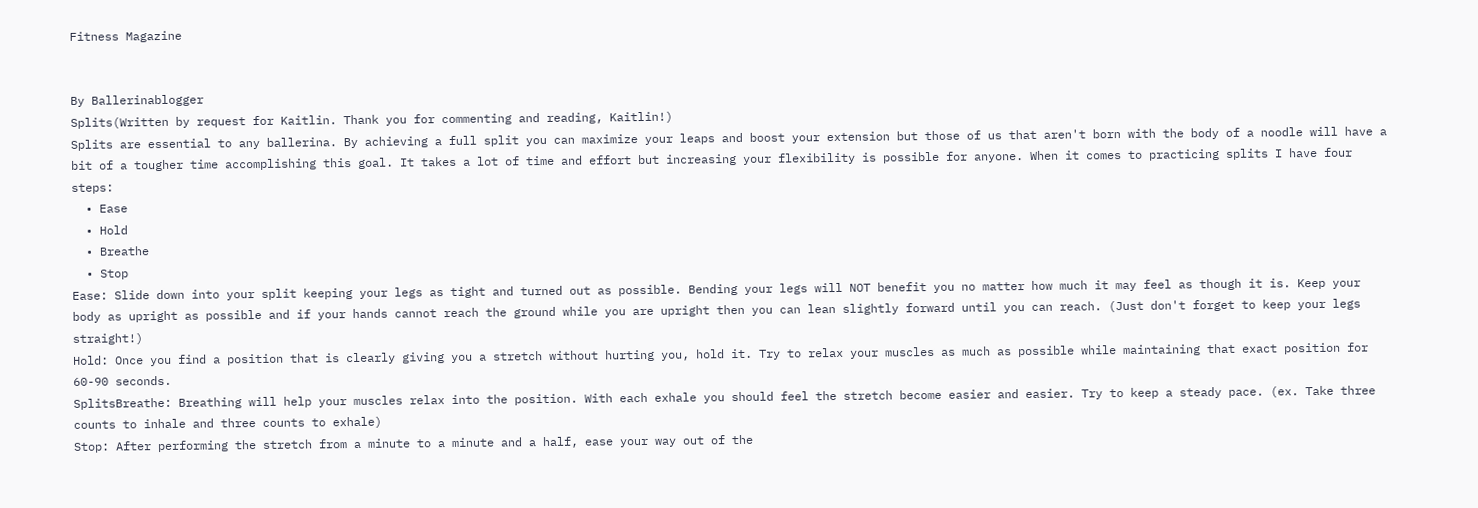Fitness Magazine


By Ballerinablogger
Splits(Written by request for Kaitlin. Thank you for commenting and reading, Kaitlin!)
Splits are essential to any ballerina. By achieving a full split you can maximize your leaps and boost your extension but those of us that aren't born with the body of a noodle will have a bit of a tougher time accomplishing this goal. It takes a lot of time and effort but increasing your flexibility is possible for anyone. When it comes to practicing splits I have four steps:
  • Ease
  • Hold
  • Breathe
  • Stop
Ease: Slide down into your split keeping your legs as tight and turned out as possible. Bending your legs will NOT benefit you no matter how much it may feel as though it is. Keep your body as upright as possible and if your hands cannot reach the ground while you are upright then you can lean slightly forward until you can reach. (Just don't forget to keep your legs straight!)
Hold: Once you find a position that is clearly giving you a stretch without hurting you, hold it. Try to relax your muscles as much as possible while maintaining that exact position for 60-90 seconds.
SplitsBreathe: Breathing will help your muscles relax into the position. With each exhale you should feel the stretch become easier and easier. Try to keep a steady pace. (ex. Take three counts to inhale and three counts to exhale)
Stop: After performing the stretch from a minute to a minute and a half, ease your way out of the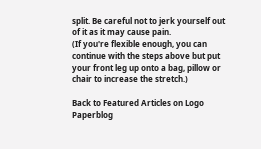split. Be careful not to jerk yourself out of it as it may cause pain.
(If you're flexible enough, you can continue with the steps above but put your front leg up onto a bag, pillow or chair to increase the stretch.)

Back to Featured Articles on Logo Paperblog